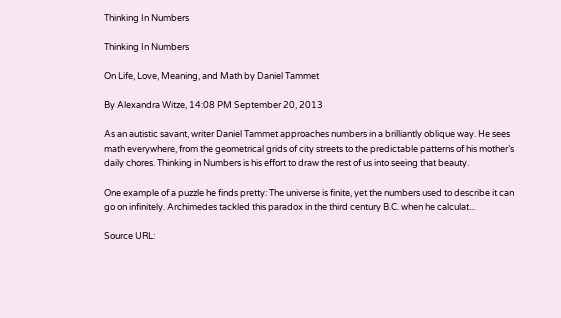Thinking In Numbers

Thinking In Numbers

On Life, Love, Meaning, and Math by Daniel Tammet

By Alexandra Witze, 14:08 PM September 20, 2013

As an autistic savant, writer Daniel Tammet approaches numbers in a brilliantly oblique way. He sees math everywhere, from the geometrical grids of city streets to the predictable patterns of his mother’s daily chores. Thinking in Numbers is his effort to draw the rest of us into seeing that beauty.

One example of a puzzle he finds pretty: The universe is finite, yet the numbers used to describe it can go on infinitely. Archimedes tackled this paradox in the third century B.C. when he calculat...

Source URL: